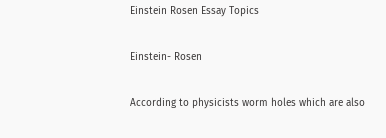Einstein Rosen Essay Topics

Einstein- Rosen

According to physicists worm holes which are also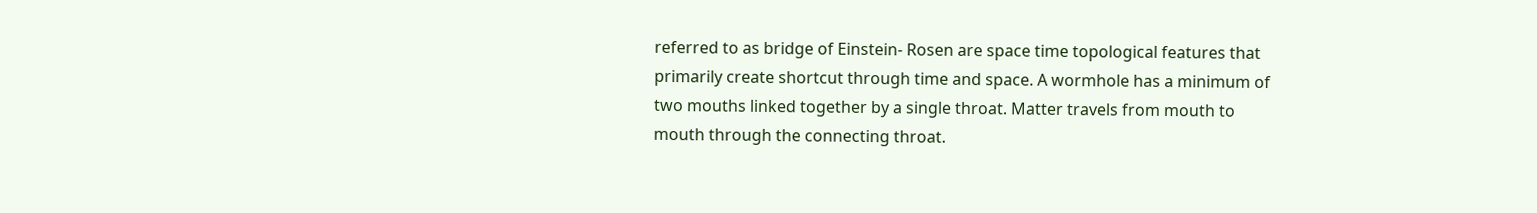referred to as bridge of Einstein- Rosen are space time topological features that primarily create shortcut through time and space. A wormhole has a minimum of two mouths linked together by a single throat. Matter travels from mouth to mouth through the connecting throat.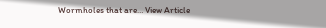Wormholes that are… View Article